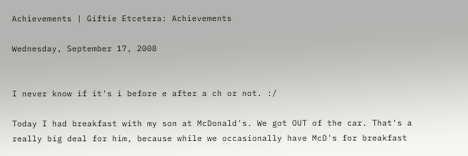Achievements | Giftie Etcetera: Achievements

Wednesday, September 17, 2008


I never know if it's i before e after a ch or not. :/

Today I had breakfast with my son at McDonald's. We got OUT of the car. That's a really big deal for him, because while we occasionally have McD's for breakfast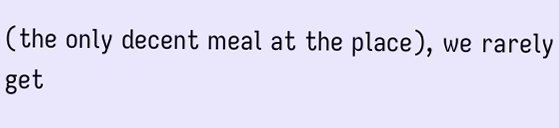(the only decent meal at the place), we rarely get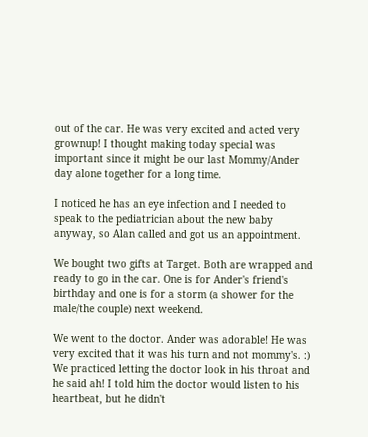out of the car. He was very excited and acted very grownup! I thought making today special was important since it might be our last Mommy/Ander day alone together for a long time.

I noticed he has an eye infection and I needed to speak to the pediatrician about the new baby anyway, so Alan called and got us an appointment.

We bought two gifts at Target. Both are wrapped and ready to go in the car. One is for Ander's friend's birthday and one is for a storm (a shower for the male/the couple) next weekend.

We went to the doctor. Ander was adorable! He was very excited that it was his turn and not mommy's. :) We practiced letting the doctor look in his throat and he said ah! I told him the doctor would listen to his heartbeat, but he didn't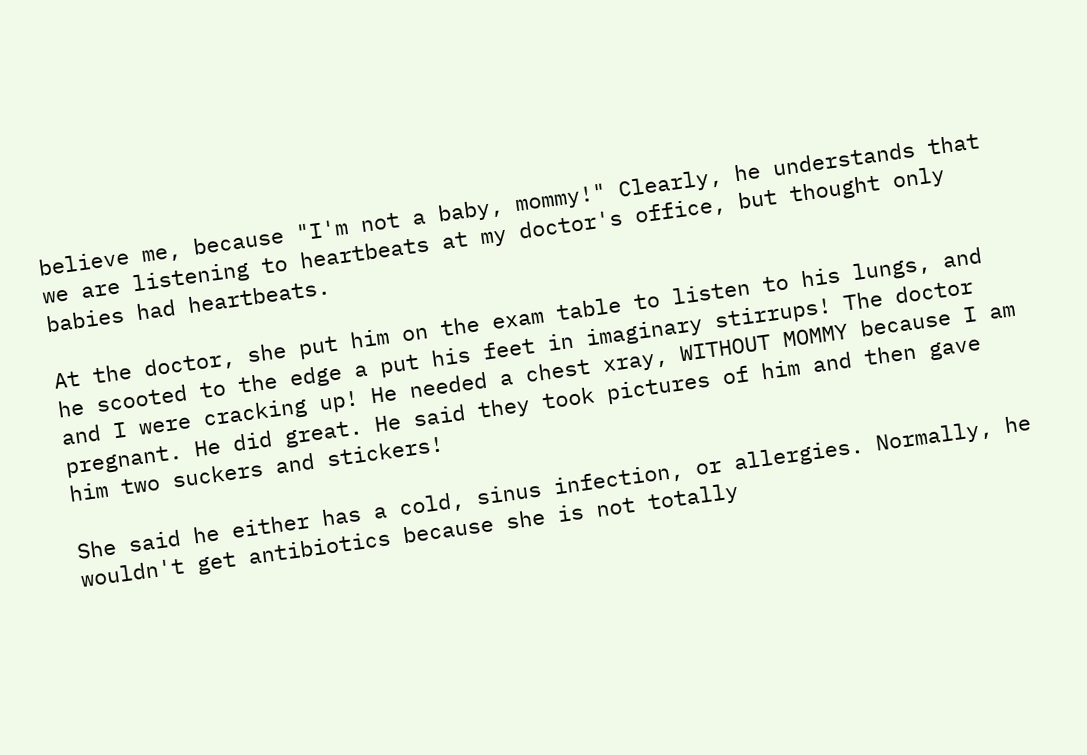believe me, because "I'm not a baby, mommy!" Clearly, he understands that we are listening to heartbeats at my doctor's office, but thought only babies had heartbeats.

At the doctor, she put him on the exam table to listen to his lungs, and he scooted to the edge a put his feet in imaginary stirrups! The doctor and I were cracking up! He needed a chest xray, WITHOUT MOMMY because I am pregnant. He did great. He said they took pictures of him and then gave him two suckers and stickers!

She said he either has a cold, sinus infection, or allergies. Normally, he wouldn't get antibiotics because she is not totally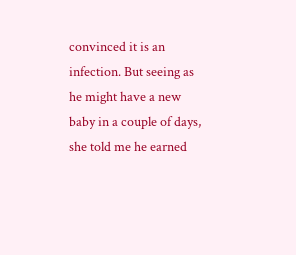convinced it is an infection. But seeing as he might have a new baby in a couple of days, she told me he earned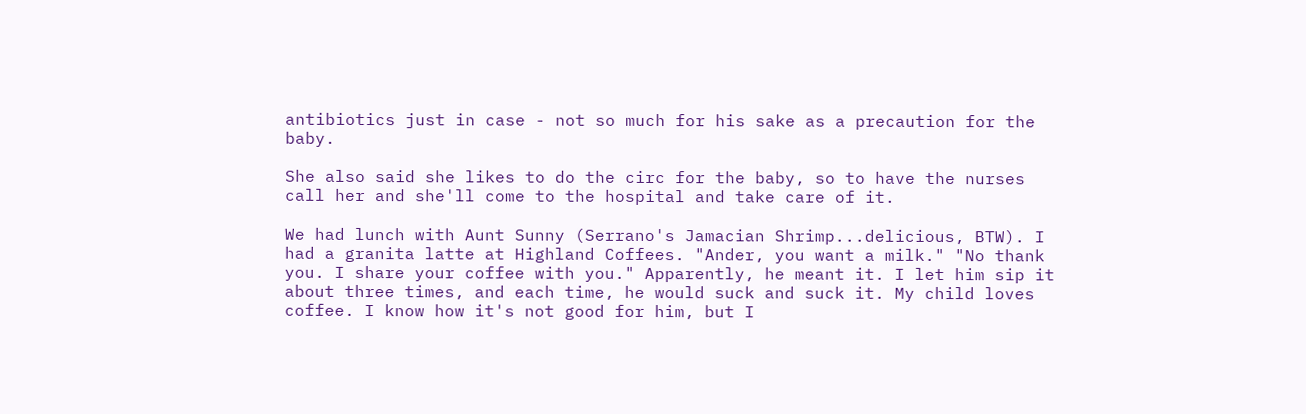antibiotics just in case - not so much for his sake as a precaution for the baby.

She also said she likes to do the circ for the baby, so to have the nurses call her and she'll come to the hospital and take care of it.

We had lunch with Aunt Sunny (Serrano's Jamacian Shrimp...delicious, BTW). I had a granita latte at Highland Coffees. "Ander, you want a milk." "No thank you. I share your coffee with you." Apparently, he meant it. I let him sip it about three times, and each time, he would suck and suck it. My child loves coffee. I know how it's not good for him, but I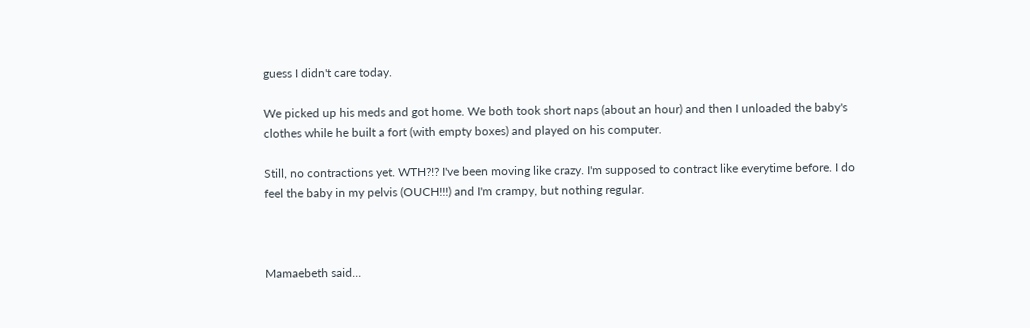guess I didn't care today.

We picked up his meds and got home. We both took short naps (about an hour) and then I unloaded the baby's clothes while he built a fort (with empty boxes) and played on his computer.

Still, no contractions yet. WTH?!? I've been moving like crazy. I'm supposed to contract like everytime before. I do feel the baby in my pelvis (OUCH!!!) and I'm crampy, but nothing regular.



Mamaebeth said...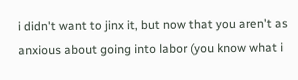i didn't want to jinx it, but now that you aren't as anxious about going into labor (you know what i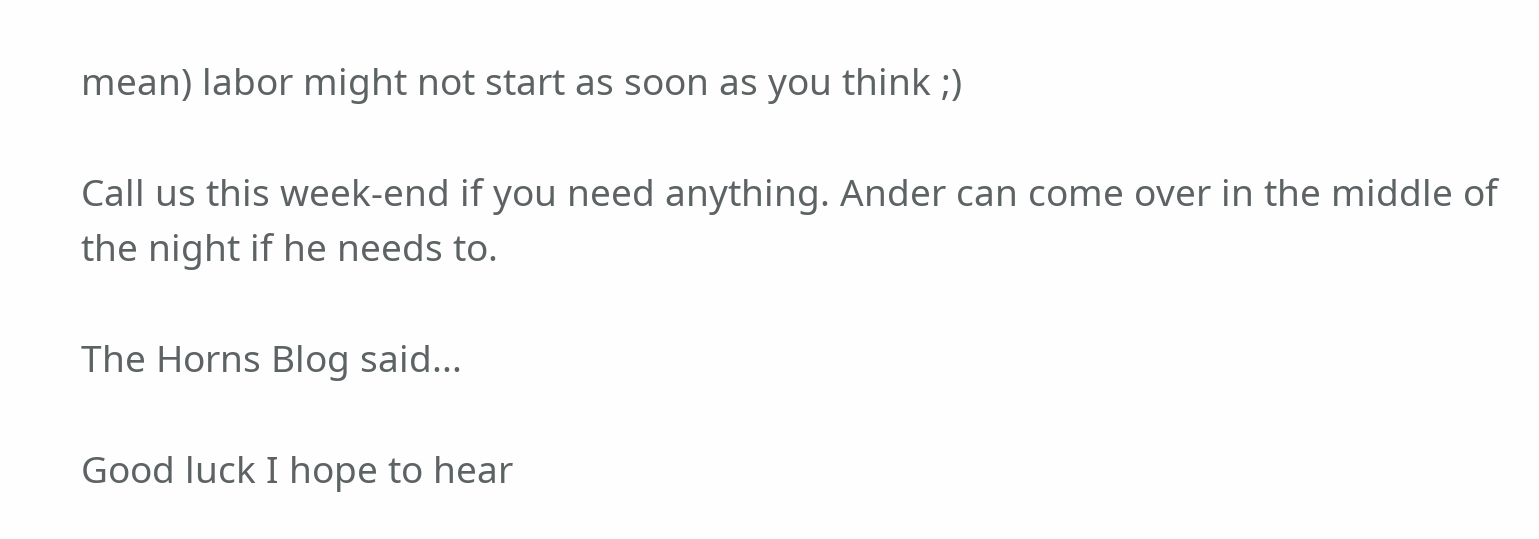mean) labor might not start as soon as you think ;)

Call us this week-end if you need anything. Ander can come over in the middle of the night if he needs to.

The Horns Blog said...

Good luck I hope to hear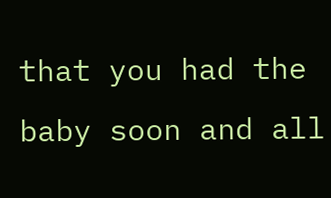that you had the baby soon and all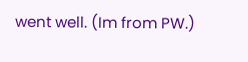went well. (Im from PW.)